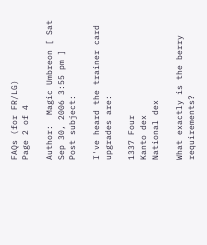FAQs (for FR/LG)
Page 2 of 4

Author:  Magic Umbreon [ Sat Sep 30, 2006 3:55 pm ]
Post subject:

I've heard the trainer card upgrades are:

1337 Four
Kanto dex
National dex

What exactly is the berry requirements?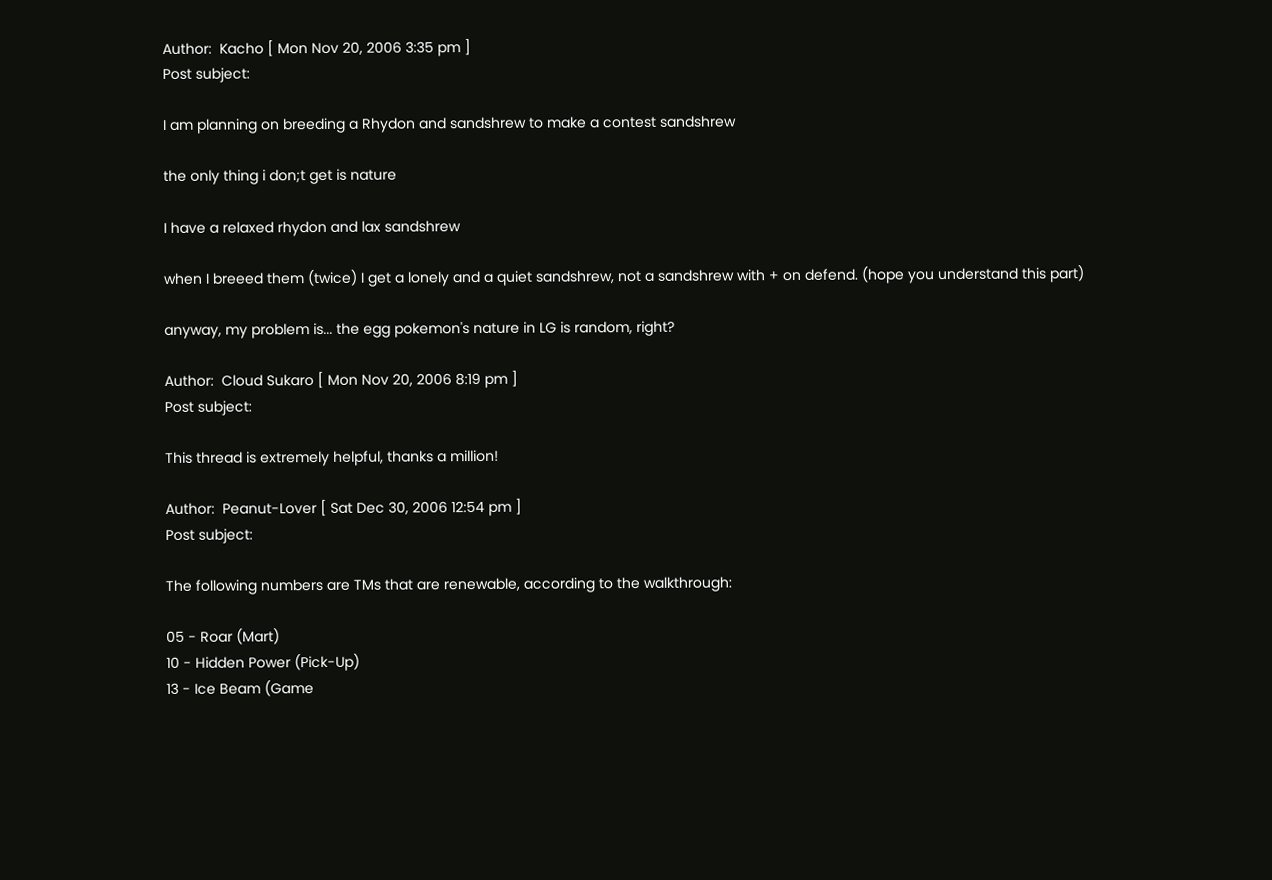Author:  Kacho [ Mon Nov 20, 2006 3:35 pm ]
Post subject:

I am planning on breeding a Rhydon and sandshrew to make a contest sandshrew

the only thing i don;t get is nature

I have a relaxed rhydon and lax sandshrew

when I breeed them (twice) I get a lonely and a quiet sandshrew, not a sandshrew with + on defend. (hope you understand this part)

anyway, my problem is... the egg pokemon's nature in LG is random, right?

Author:  Cloud Sukaro [ Mon Nov 20, 2006 8:19 pm ]
Post subject:

This thread is extremely helpful, thanks a million!

Author:  Peanut-Lover [ Sat Dec 30, 2006 12:54 pm ]
Post subject:

The following numbers are TMs that are renewable, according to the walkthrough:

05 - Roar (Mart)
10 - Hidden Power (Pick-Up)
13 - Ice Beam (Game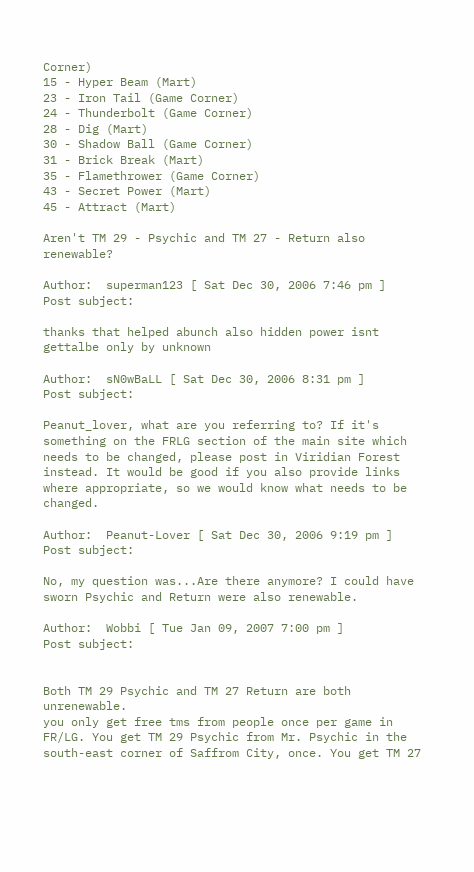Corner)
15 - Hyper Beam (Mart)
23 - Iron Tail (Game Corner)
24 - Thunderbolt (Game Corner)
28 - Dig (Mart)
30 - Shadow Ball (Game Corner)
31 - Brick Break (Mart)
35 - Flamethrower (Game Corner)
43 - Secret Power (Mart)
45 - Attract (Mart)

Aren't TM 29 - Psychic and TM 27 - Return also renewable?

Author:  superman123 [ Sat Dec 30, 2006 7:46 pm ]
Post subject:

thanks that helped abunch also hidden power isnt gettalbe only by unknown

Author:  sN0wBaLL [ Sat Dec 30, 2006 8:31 pm ]
Post subject:

Peanut_lover, what are you referring to? If it's something on the FRLG section of the main site which needs to be changed, please post in Viridian Forest instead. It would be good if you also provide links where appropriate, so we would know what needs to be changed.

Author:  Peanut-Lover [ Sat Dec 30, 2006 9:19 pm ]
Post subject:

No, my question was...Are there anymore? I could have sworn Psychic and Return were also renewable.

Author:  Wobbi [ Tue Jan 09, 2007 7:00 pm ]
Post subject:


Both TM 29 Psychic and TM 27 Return are both unrenewable.
you only get free tms from people once per game in FR/LG. You get TM 29 Psychic from Mr. Psychic in the south-east corner of Saffrom City, once. You get TM 27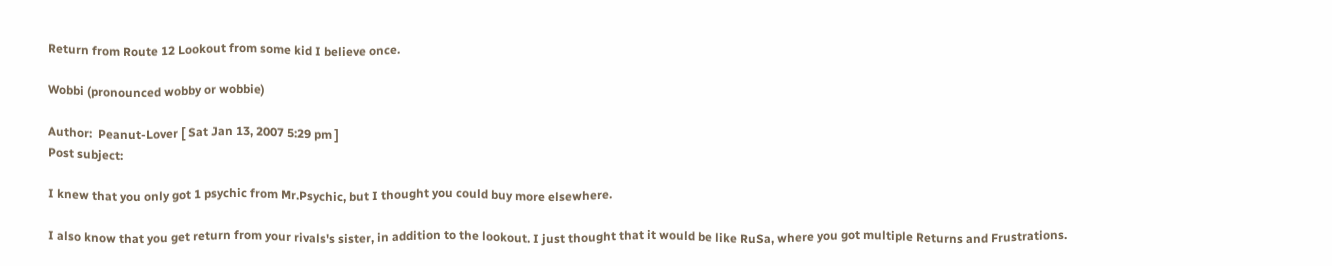Return from Route 12 Lookout from some kid I believe once.

Wobbi (pronounced wobby or wobbie)

Author:  Peanut-Lover [ Sat Jan 13, 2007 5:29 pm ]
Post subject:

I knew that you only got 1 psychic from Mr.Psychic, but I thought you could buy more elsewhere.

I also know that you get return from your rivals's sister, in addition to the lookout. I just thought that it would be like RuSa, where you got multiple Returns and Frustrations.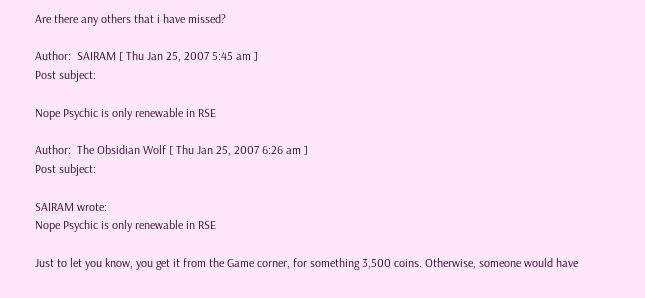Are there any others that i have missed?

Author:  SAIRAM [ Thu Jan 25, 2007 5:45 am ]
Post subject:

Nope Psychic is only renewable in RSE

Author:  The Obsidian Wolf [ Thu Jan 25, 2007 6:26 am ]
Post subject:

SAIRAM wrote:
Nope Psychic is only renewable in RSE

Just to let you know, you get it from the Game corner, for something 3,500 coins. Otherwise, someone would have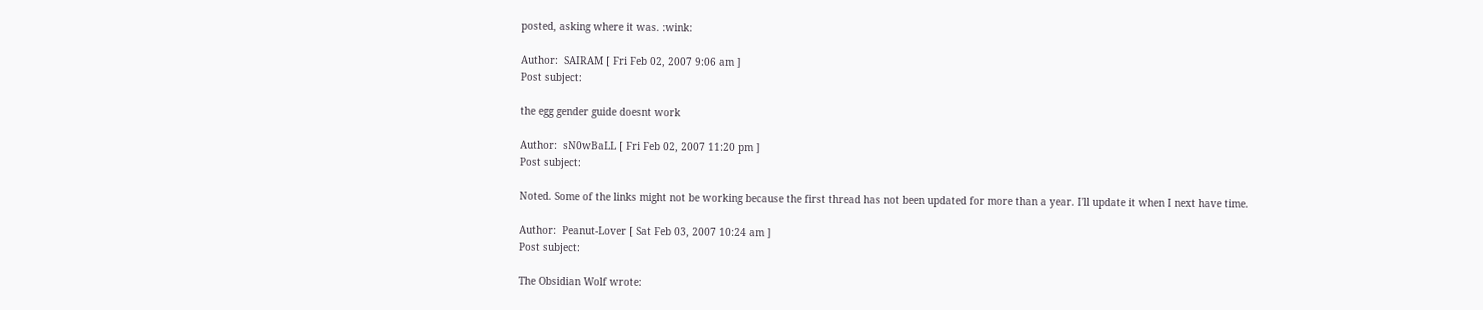posted, asking where it was. :wink:

Author:  SAIRAM [ Fri Feb 02, 2007 9:06 am ]
Post subject:

the egg gender guide doesnt work

Author:  sN0wBaLL [ Fri Feb 02, 2007 11:20 pm ]
Post subject:

Noted. Some of the links might not be working because the first thread has not been updated for more than a year. I'll update it when I next have time.

Author:  Peanut-Lover [ Sat Feb 03, 2007 10:24 am ]
Post subject:

The Obsidian Wolf wrote: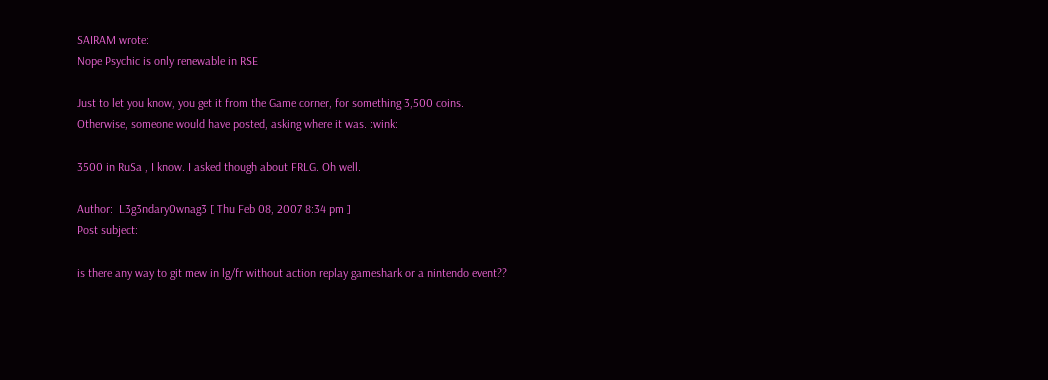SAIRAM wrote:
Nope Psychic is only renewable in RSE

Just to let you know, you get it from the Game corner, for something 3,500 coins. Otherwise, someone would have posted, asking where it was. :wink:

3500 in RuSa , I know. I asked though about FRLG. Oh well.

Author:  L3g3ndary0wnag3 [ Thu Feb 08, 2007 8:34 pm ]
Post subject:

is there any way to git mew in lg/fr without action replay gameshark or a nintendo event??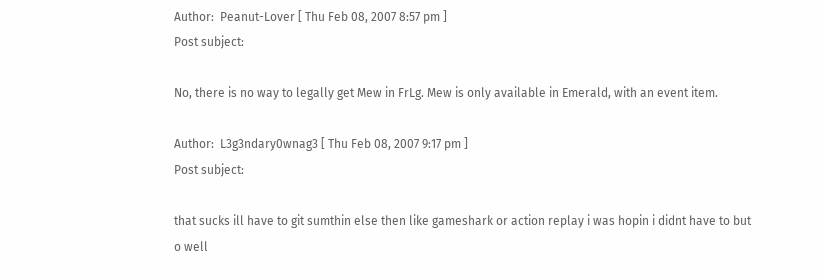Author:  Peanut-Lover [ Thu Feb 08, 2007 8:57 pm ]
Post subject:

No, there is no way to legally get Mew in FrLg. Mew is only available in Emerald, with an event item.

Author:  L3g3ndary0wnag3 [ Thu Feb 08, 2007 9:17 pm ]
Post subject:

that sucks ill have to git sumthin else then like gameshark or action replay i was hopin i didnt have to but o well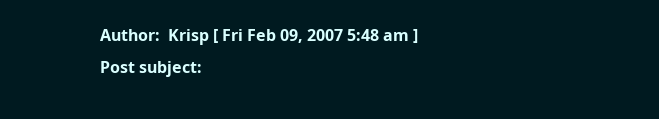Author:  Krisp [ Fri Feb 09, 2007 5:48 am ]
Post subject: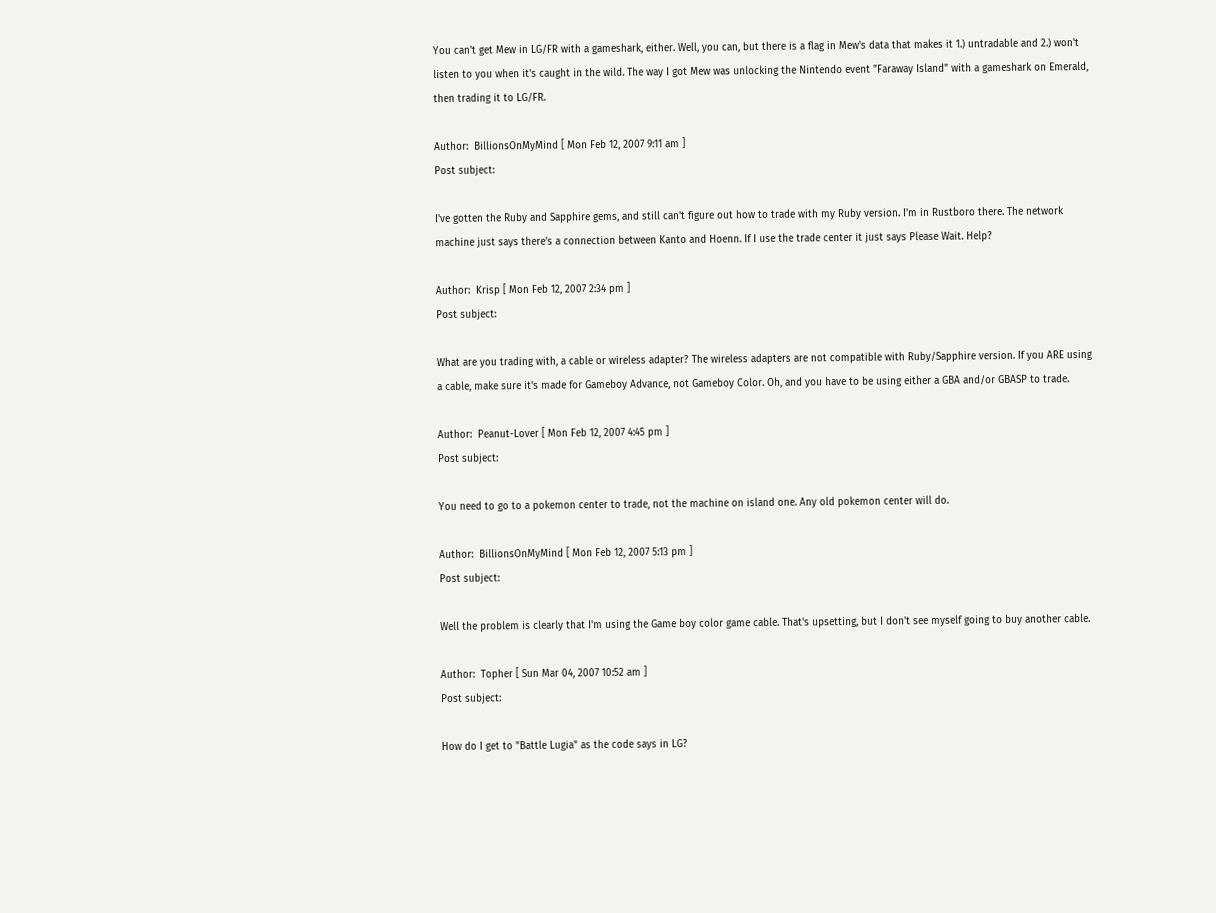You can't get Mew in LG/FR with a gameshark, either. Well, you can, but there is a flag in Mew's data that makes it 1.) untradable and 2.) won't listen to you when it's caught in the wild. The way I got Mew was unlocking the Nintendo event "Faraway Island" with a gameshark on Emerald, then trading it to LG/FR.

Author:  BillionsOnMyMind [ Mon Feb 12, 2007 9:11 am ]
Post subject:

I've gotten the Ruby and Sapphire gems, and still can't figure out how to trade with my Ruby version. I'm in Rustboro there. The network machine just says there's a connection between Kanto and Hoenn. If I use the trade center it just says Please Wait. Help?

Author:  Krisp [ Mon Feb 12, 2007 2:34 pm ]
Post subject:

What are you trading with, a cable or wireless adapter? The wireless adapters are not compatible with Ruby/Sapphire version. If you ARE using a cable, make sure it's made for Gameboy Advance, not Gameboy Color. Oh, and you have to be using either a GBA and/or GBASP to trade.

Author:  Peanut-Lover [ Mon Feb 12, 2007 4:45 pm ]
Post subject:

You need to go to a pokemon center to trade, not the machine on island one. Any old pokemon center will do.

Author:  BillionsOnMyMind [ Mon Feb 12, 2007 5:13 pm ]
Post subject:

Well the problem is clearly that I'm using the Game boy color game cable. That's upsetting, but I don't see myself going to buy another cable.

Author:  Topher [ Sun Mar 04, 2007 10:52 am ]
Post subject:

How do I get to "Battle Lugia" as the code says in LG?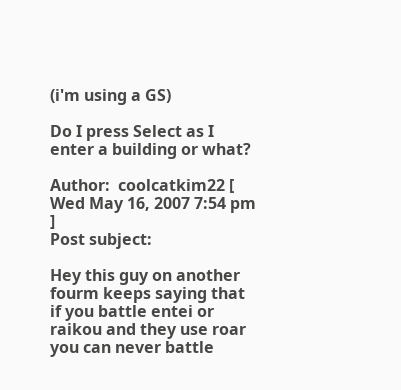(i'm using a GS)

Do I press Select as I enter a building or what?

Author:  coolcatkim22 [ Wed May 16, 2007 7:54 pm ]
Post subject:

Hey this guy on another fourm keeps saying that if you battle entei or raikou and they use roar you can never battle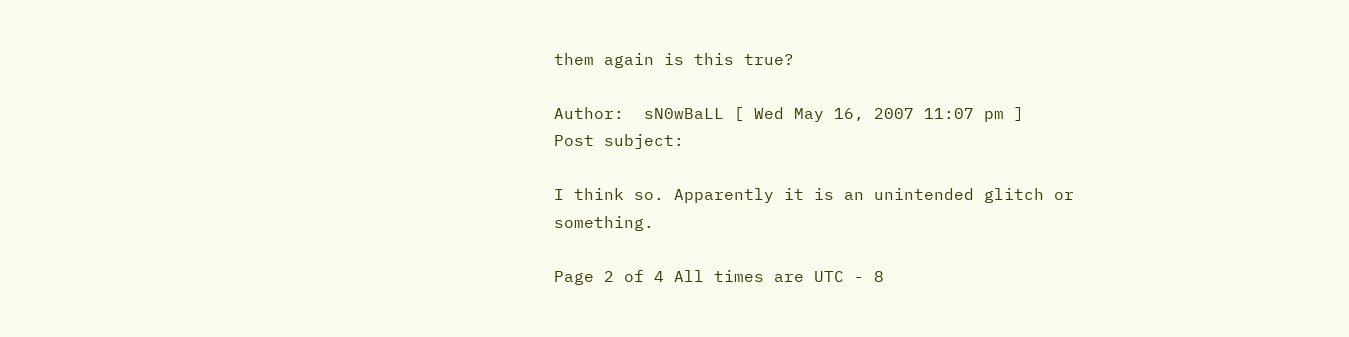them again is this true?

Author:  sN0wBaLL [ Wed May 16, 2007 11:07 pm ]
Post subject:

I think so. Apparently it is an unintended glitch or something.

Page 2 of 4 All times are UTC - 8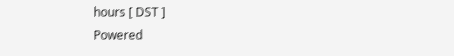hours [ DST ]
Powered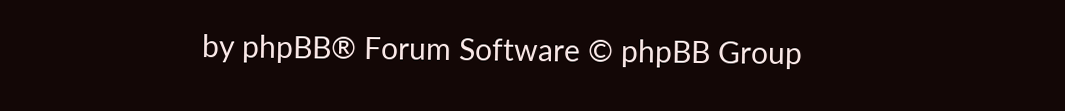by phpBB® Forum Software © phpBB Group